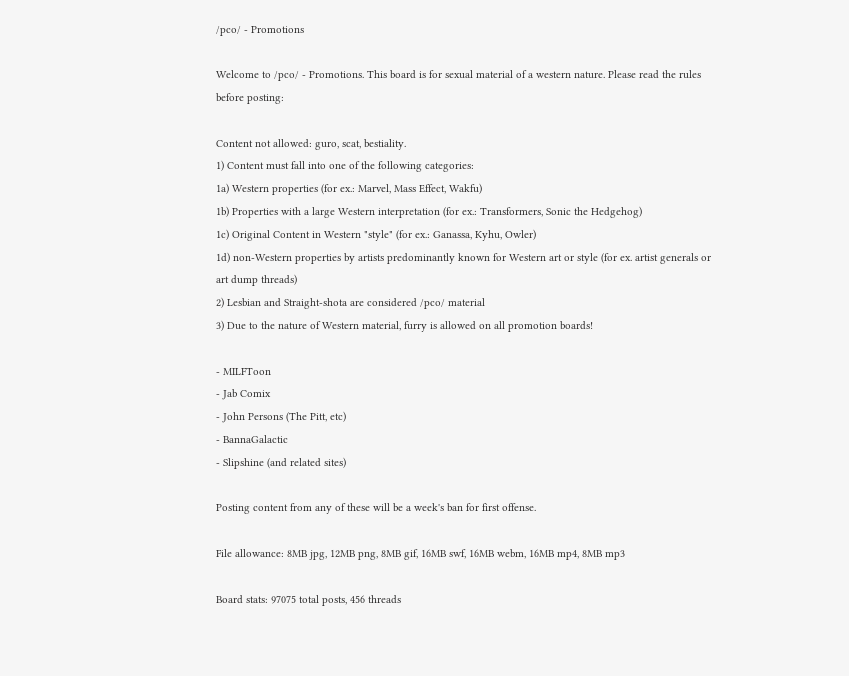/pco/ - Promotions

Welcome to /pco/ - Promotions. This board is for sexual material of a western nature. Please read the rules before posting:

Content not allowed: guro, scat, bestiality.
1) Content must fall into one of the following categories:
1a) Western properties (for ex.: Marvel, Mass Effect, Wakfu)
1b) Properties with a large Western interpretation (for ex.: Transformers, Sonic the Hedgehog)
1c) Original Content in Western "style" (for ex.: Ganassa, Kyhu, Owler)
1d) non-Western properties by artists predominantly known for Western art or style (for ex. artist generals or art dump threads)
2) Lesbian and Straight-shota are considered /pco/ material
3) Due to the nature of Western material, furry is allowed on all promotion boards!

- MILFToon
- Jab Comix
- John Persons (The Pitt, etc)
- BannaGalactic
- Slipshine (and related sites)

Posting content from any of these will be a week's ban for first offense.

File allowance: 8MB jpg, 12MB png, 8MB gif, 16MB swf, 16MB webm, 16MB mp4, 8MB mp3

Board stats: 97075 total posts, 456 threads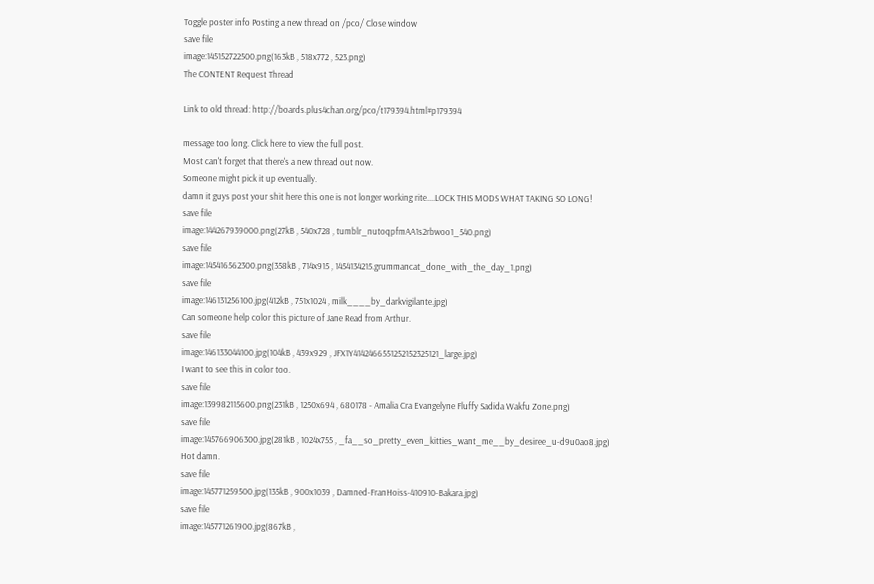Toggle poster info Posting a new thread on /pco/ Close window
save file
image:145152722500.png(163kB , 518x772 , 523.png)
The CONTENT Request Thread

Link to old thread: http://boards.plus4chan.org/pco/t179394.html#p179394

message too long. Click here to view the full post.
Most can't forget that there's a new thread out now.
Someone might pick it up eventually.
damn it guys post your shit here this one is not longer working rite....LOCK THIS MODS WHAT TAKING SO LONG!
save file
image:144267939000.png(27kB , 540x728 , tumblr_nutoqpfmAA1s2rbwoo1_540.png)
save file
image:145416562300.png(358kB , 714x915 , 1454134215.grummancat_done_with_the_day_1.png)
save file
image:146131256100.jpg(412kB , 751x1024 , milk____by_darkvigilante.jpg)
Can someone help color this picture of Jane Read from Arthur.
save file
image:146133044100.jpg(104kB , 439x929 , JFX1Y4142466551252152325121_large.jpg)
I want to see this in color too.
save file
image:139982115600.png(231kB , 1250x694 , 680178 - Amalia Cra Evangelyne Fluffy Sadida Wakfu Zone.png)
save file
image:145766906300.jpg(281kB , 1024x755 , _fa__so_pretty_even_kitties_want_me__by_desiree_u-d9u0ao8.jpg)
Hot damn.
save file
image:145771259500.jpg(135kB , 900x1039 , Damned-FranHoiss-410910-Bakara.jpg)
save file
image:145771261900.jpg(867kB ,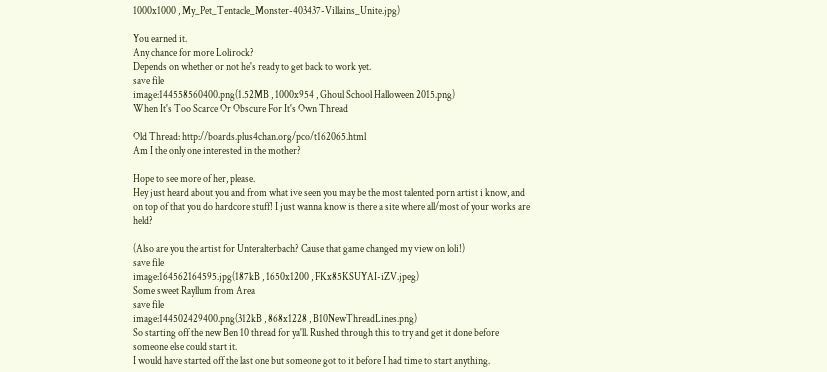1000x1000 , My_Pet_Tentacle_Monster-403437-Villains_Unite.jpg)

You earned it.
Any chance for more Lolirock?
Depends on whether or not he's ready to get back to work yet.
save file
image:144558560400.png(1.52MB , 1000x954 , Ghoul School Halloween 2015.png)
When It's Too Scarce Or Obscure For It's Own Thread

Old Thread: http://boards.plus4chan.org/pco/t162065.html
Am I the only one interested in the mother?

Hope to see more of her, please.
Hey just heard about you and from what ive seen you may be the most talented porn artist i know, and on top of that you do hardcore stuff! I just wanna know is there a site where all/most of your works are held?

(Also are you the artist for Unteralterbach? Cause that game changed my view on loli!)
save file
image:164562164595.jpg(187kB , 1650x1200 , FKx85KSUYAI-iZV.jpeg)
Some sweet Rayllum from Area
save file
image:144502429400.png(312kB , 868x1228 , B10NewThreadLines.png)
So starting off the new Ben 10 thread for ya'll. Rushed through this to try and get it done before someone else could start it.
I would have started off the last one but someone got to it before I had time to start anything.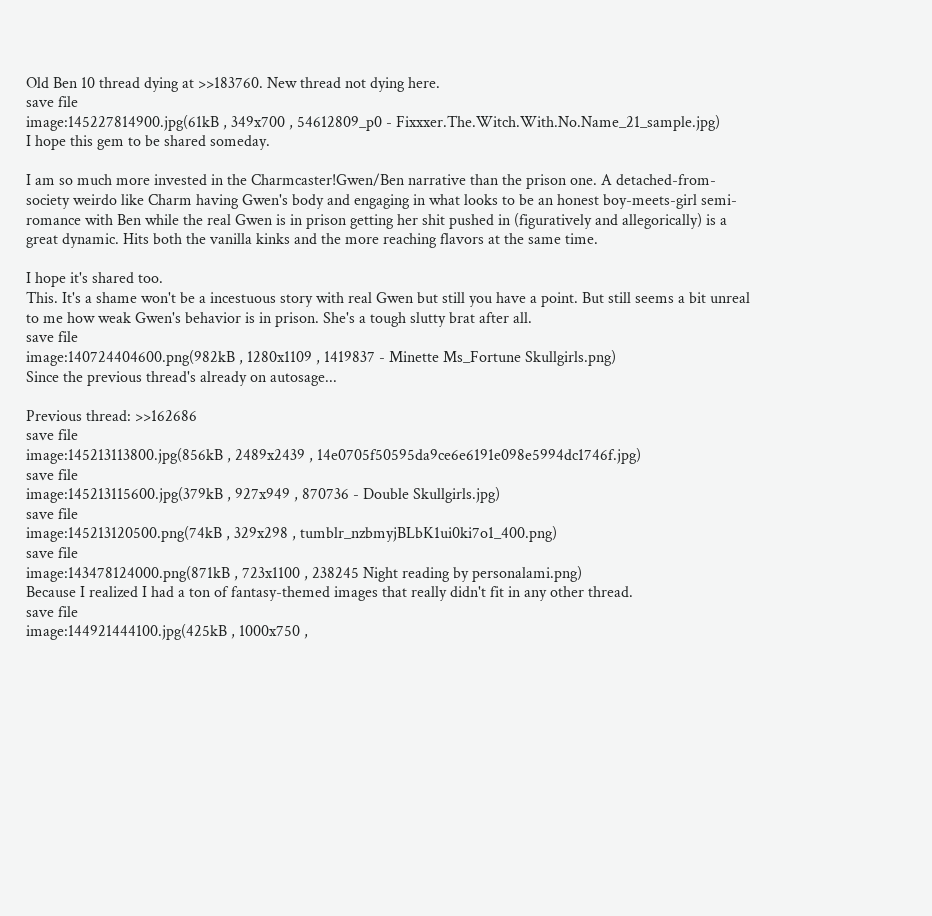Old Ben 10 thread dying at >>183760. New thread not dying here.
save file
image:145227814900.jpg(61kB , 349x700 , 54612809_p0 - Fixxxer.The.Witch.With.No.Name_21_sample.jpg)
I hope this gem to be shared someday.

I am so much more invested in the Charmcaster!Gwen/Ben narrative than the prison one. A detached-from-society weirdo like Charm having Gwen's body and engaging in what looks to be an honest boy-meets-girl semi-romance with Ben while the real Gwen is in prison getting her shit pushed in (figuratively and allegorically) is a great dynamic. Hits both the vanilla kinks and the more reaching flavors at the same time.

I hope it's shared too.
This. It's a shame won't be a incestuous story with real Gwen but still you have a point. But still seems a bit unreal to me how weak Gwen's behavior is in prison. She's a tough slutty brat after all.
save file
image:140724404600.png(982kB , 1280x1109 , 1419837 - Minette Ms_Fortune Skullgirls.png)
Since the previous thread's already on autosage...

Previous thread: >>162686
save file
image:145213113800.jpg(856kB , 2489x2439 , 14e0705f50595da9ce6e6191e098e5994dc1746f.jpg)
save file
image:145213115600.jpg(379kB , 927x949 , 870736 - Double Skullgirls.jpg)
save file
image:145213120500.png(74kB , 329x298 , tumblr_nzbmyjBLbK1ui0ki7o1_400.png)
save file
image:143478124000.png(871kB , 723x1100 , 238245 Night reading by personalami.png)
Because I realized I had a ton of fantasy-themed images that really didn't fit in any other thread.
save file
image:144921444100.jpg(425kB , 1000x750 ,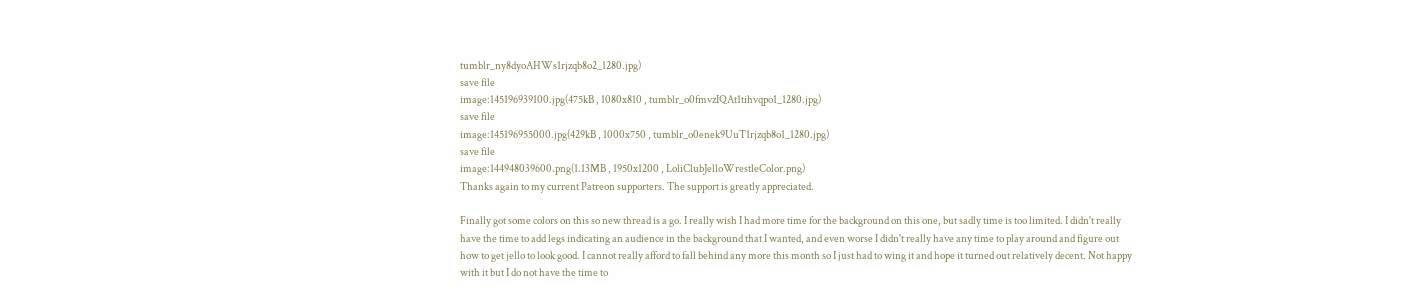tumblr_ny8dyoAHWs1rjzqb8o2_1280.jpg)
save file
image:145196939100.jpg(475kB , 1080x810 , tumblr_o0fmvzIQAt1tihvqpo1_1280.jpg)
save file
image:145196955000.jpg(429kB , 1000x750 , tumblr_o0enek9UuT1rjzqb8o1_1280.jpg)
save file
image:144948039600.png(1.13MB , 1950x1200 , LoliClubJelloWrestleColor.png)
Thanks again to my current Patreon supporters. The support is greatly appreciated.

Finally got some colors on this so new thread is a go. I really wish I had more time for the background on this one, but sadly time is too limited. I didn't really have the time to add legs indicating an audience in the background that I wanted, and even worse I didn't really have any time to play around and figure out how to get jello to look good. I cannot really afford to fall behind any more this month so I just had to wing it and hope it turned out relatively decent. Not happy with it but I do not have the time to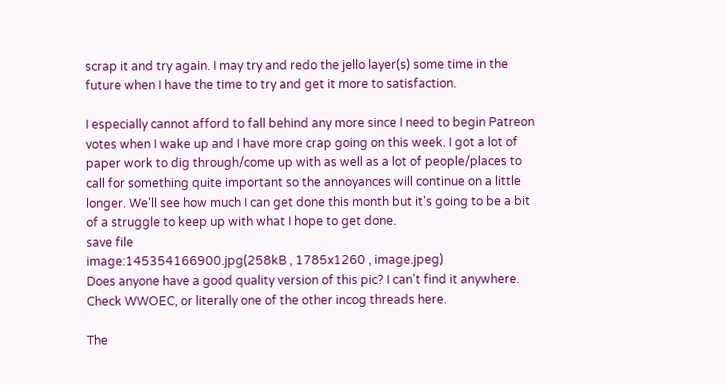scrap it and try again. I may try and redo the jello layer(s) some time in the future when I have the time to try and get it more to satisfaction.

I especially cannot afford to fall behind any more since I need to begin Patreon votes when I wake up and I have more crap going on this week. I got a lot of paper work to dig through/come up with as well as a lot of people/places to call for something quite important so the annoyances will continue on a little longer. We'll see how much I can get done this month but it's going to be a bit of a struggle to keep up with what I hope to get done.
save file
image:145354166900.jpg(258kB , 1785x1260 , image.jpeg)
Does anyone have a good quality version of this pic? I can't find it anywhere.
Check WWOEC, or literally one of the other incog threads here.

The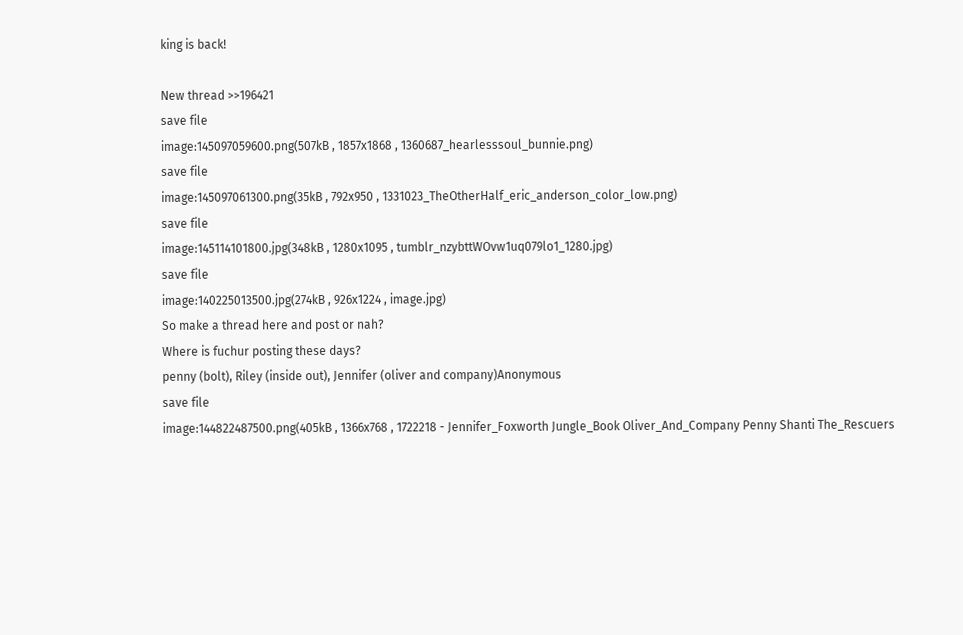king is back!

New thread >>196421
save file
image:145097059600.png(507kB , 1857x1868 , 1360687_hearlesssoul_bunnie.png)
save file
image:145097061300.png(35kB , 792x950 , 1331023_TheOtherHalf_eric_anderson_color_low.png)
save file
image:145114101800.jpg(348kB , 1280x1095 , tumblr_nzybttWOvw1uq079lo1_1280.jpg)
save file
image:140225013500.jpg(274kB , 926x1224 , image.jpg)
So make a thread here and post or nah?
Where is fuchur posting these days?
penny (bolt), Riley (inside out), Jennifer (oliver and company)Anonymous
save file
image:144822487500.png(405kB , 1366x768 , 1722218 - Jennifer_Foxworth Jungle_Book Oliver_And_Company Penny Shanti The_Rescuers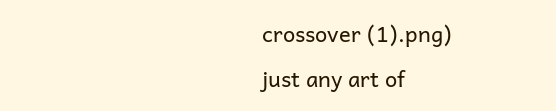crossover (1).png)
just any art of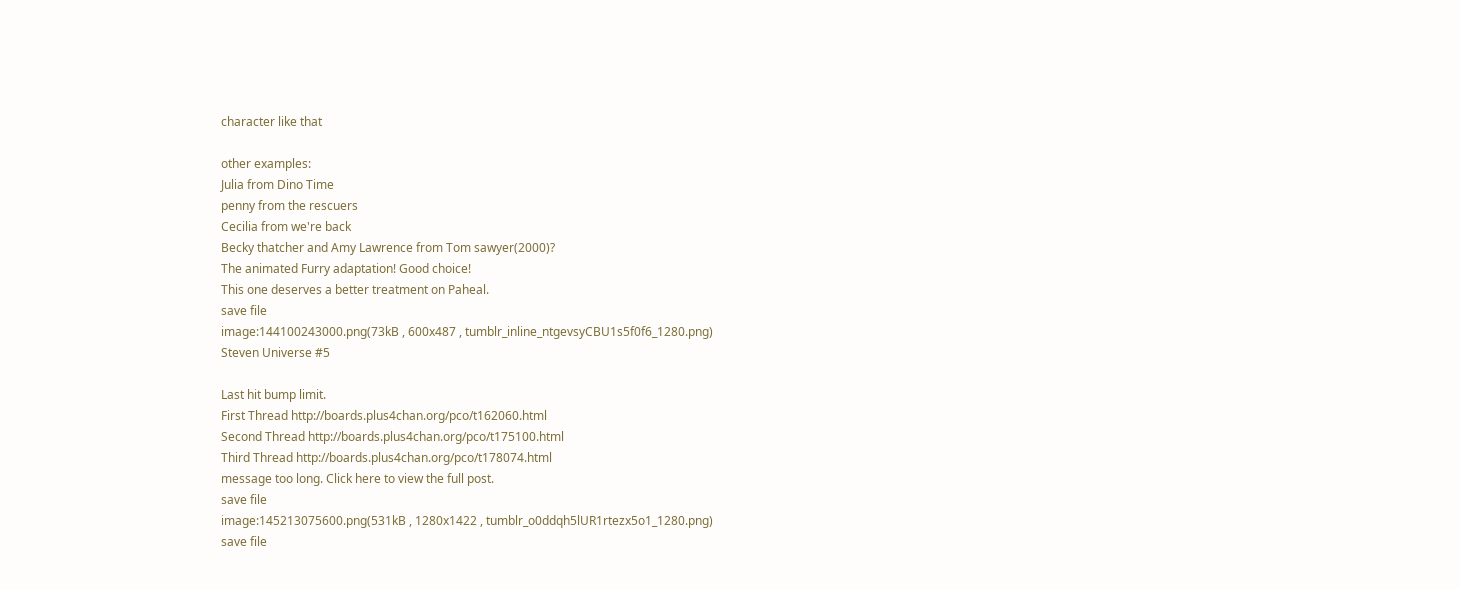character like that

other examples:
Julia from Dino Time
penny from the rescuers
Cecilia from we're back
Becky thatcher and Amy Lawrence from Tom sawyer(2000)?
The animated Furry adaptation! Good choice!
This one deserves a better treatment on Paheal.
save file
image:144100243000.png(73kB , 600x487 , tumblr_inline_ntgevsyCBU1s5f0f6_1280.png)
Steven Universe #5

Last hit bump limit.
First Thread http://boards.plus4chan.org/pco/t162060.html
Second Thread http://boards.plus4chan.org/pco/t175100.html
Third Thread http://boards.plus4chan.org/pco/t178074.html
message too long. Click here to view the full post.
save file
image:145213075600.png(531kB , 1280x1422 , tumblr_o0ddqh5lUR1rtezx5o1_1280.png)
save file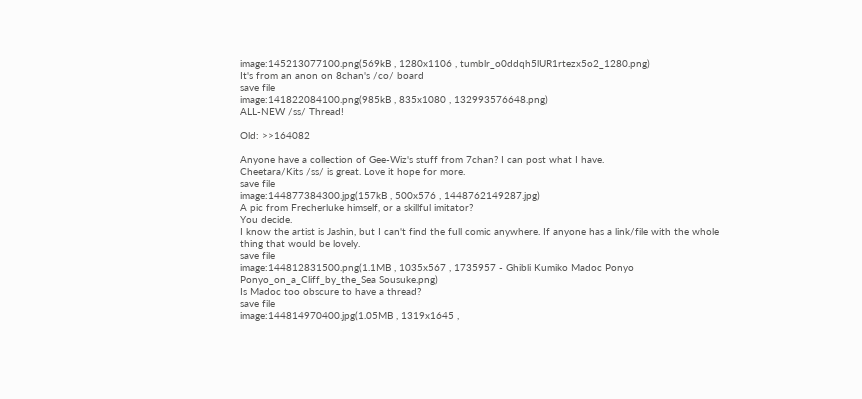image:145213077100.png(569kB , 1280x1106 , tumblr_o0ddqh5lUR1rtezx5o2_1280.png)
It's from an anon on 8chan's /co/ board
save file
image:141822084100.png(985kB , 835x1080 , 132993576648.png)
ALL-NEW /ss/ Thread!

Old: >>164082

Anyone have a collection of Gee-Wiz's stuff from 7chan? I can post what I have.
Cheetara/Kits /ss/ is great. Love it hope for more.
save file
image:144877384300.jpg(157kB , 500x576 , 1448762149287.jpg)
A pic from Frecherluke himself, or a skillful imitator?
You decide.
I know the artist is Jashin, but I can't find the full comic anywhere. If anyone has a link/file with the whole thing that would be lovely.
save file
image:144812831500.png(1.1MB , 1035x567 , 1735957 - Ghibli Kumiko Madoc Ponyo Ponyo_on_a_Cliff_by_the_Sea Sousuke.png)
Is Madoc too obscure to have a thread?
save file
image:144814970400.jpg(1.05MB , 1319x1645 ,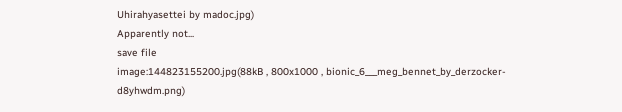Uhirahyasettei by madoc.jpg)
Apparently not...
save file
image:144823155200.jpg(88kB , 800x1000 , bionic_6___meg_bennet_by_derzocker-d8yhwdm.png)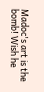Madoc's art is the bomb! Wish he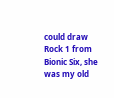could draw Rock 1 from Bionic Six, she was my old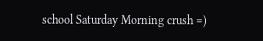school Saturday Morning crush =)